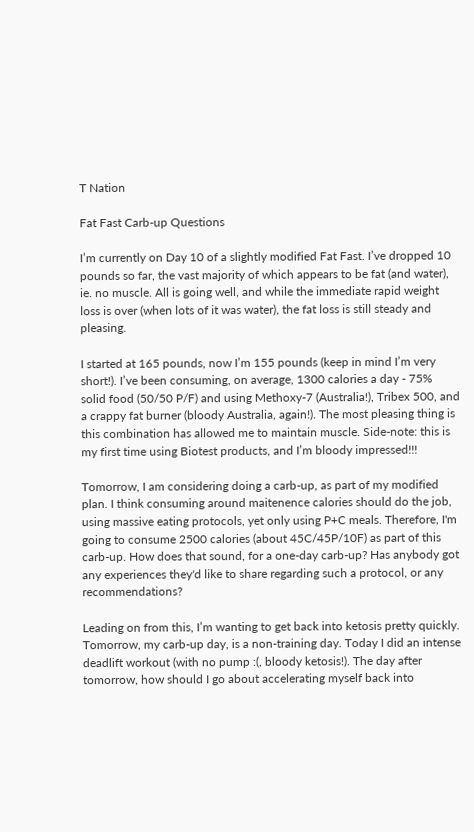T Nation

Fat Fast Carb-up Questions

I’m currently on Day 10 of a slightly modified Fat Fast. I’ve dropped 10 pounds so far, the vast majority of which appears to be fat (and water), ie. no muscle. All is going well, and while the immediate rapid weight loss is over (when lots of it was water), the fat loss is still steady and pleasing.

I started at 165 pounds, now I’m 155 pounds (keep in mind I’m very short!). I’ve been consuming, on average, 1300 calories a day - 75% solid food (50/50 P/F) and using Methoxy-7 (Australia!), Tribex 500, and a crappy fat burner (bloody Australia, again!). The most pleasing thing is this combination has allowed me to maintain muscle. Side-note: this is my first time using Biotest products, and I’m bloody impressed!!!

Tomorrow, I am considering doing a carb-up, as part of my modified plan. I think consuming around maitenence calories should do the job, using massive eating protocols, yet only using P+C meals. Therefore, I'm going to consume 2500 calories (about 45C/45P/10F) as part of this carb-up. How does that sound, for a one-day carb-up? Has anybody got any experiences they'd like to share regarding such a protocol, or any recommendations?

Leading on from this, I’m wanting to get back into ketosis pretty quickly. Tomorrow, my carb-up day, is a non-training day. Today I did an intense deadlift workout (with no pump :(, bloody ketosis!). The day after tomorrow, how should I go about accelerating myself back into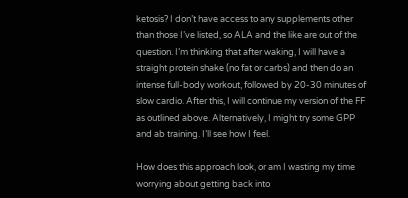ketosis? I don’t have access to any supplements other than those I’ve listed, so ALA and the like are out of the question. I’m thinking that after waking, I will have a straight protein shake (no fat or carbs) and then do an intense full-body workout, followed by 20-30 minutes of slow cardio. After this, I will continue my version of the FF as outlined above. Alternatively, I might try some GPP and ab training. I’ll see how I feel.

How does this approach look, or am I wasting my time worrying about getting back into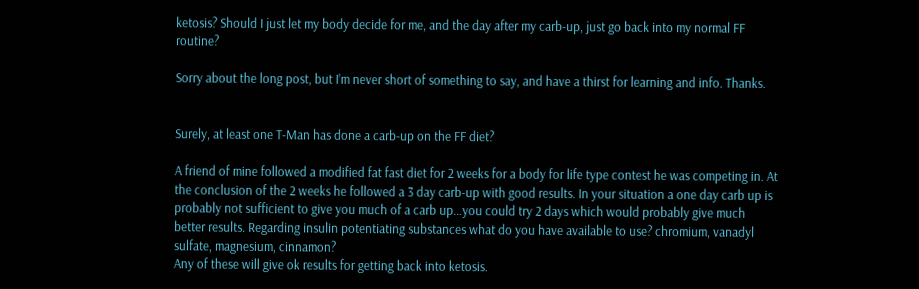ketosis? Should I just let my body decide for me, and the day after my carb-up, just go back into my normal FF routine?

Sorry about the long post, but I’m never short of something to say, and have a thirst for learning and info. Thanks.


Surely, at least one T-Man has done a carb-up on the FF diet?

A friend of mine followed a modified fat fast diet for 2 weeks for a body for life type contest he was competing in. At the conclusion of the 2 weeks he followed a 3 day carb-up with good results. In your situation a one day carb up is probably not sufficient to give you much of a carb up…you could try 2 days which would probably give much better results. Regarding insulin potentiating substances what do you have available to use? chromium, vanadyl sulfate, magnesium, cinnamon?
Any of these will give ok results for getting back into ketosis.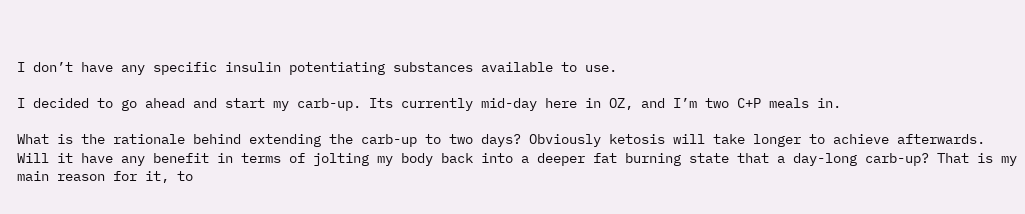I don’t have any specific insulin potentiating substances available to use.

I decided to go ahead and start my carb-up. Its currently mid-day here in OZ, and I’m two C+P meals in.

What is the rationale behind extending the carb-up to two days? Obviously ketosis will take longer to achieve afterwards. Will it have any benefit in terms of jolting my body back into a deeper fat burning state that a day-long carb-up? That is my main reason for it, to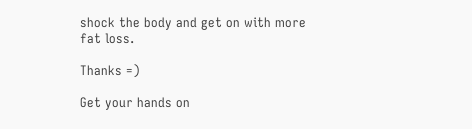shock the body and get on with more fat loss.

Thanks =)

Get your hands on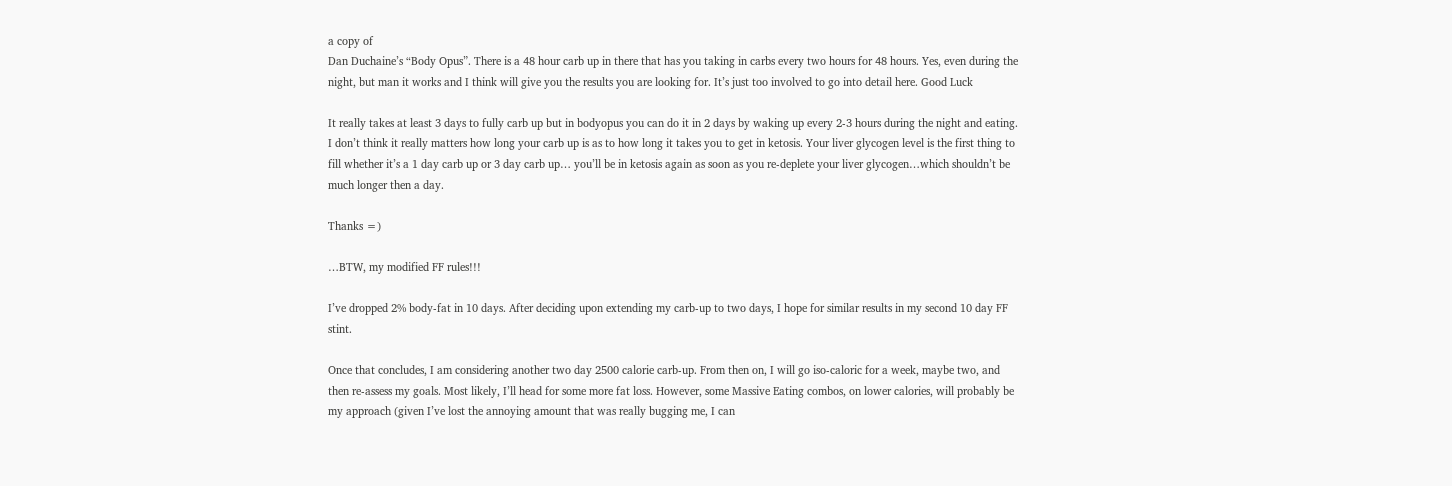a copy of
Dan Duchaine’s “Body Opus”. There is a 48 hour carb up in there that has you taking in carbs every two hours for 48 hours. Yes, even during the night, but man it works and I think will give you the results you are looking for. It’s just too involved to go into detail here. Good Luck

It really takes at least 3 days to fully carb up but in bodyopus you can do it in 2 days by waking up every 2-3 hours during the night and eating. I don’t think it really matters how long your carb up is as to how long it takes you to get in ketosis. Your liver glycogen level is the first thing to fill whether it’s a 1 day carb up or 3 day carb up… you’ll be in ketosis again as soon as you re-deplete your liver glycogen…which shouldn’t be much longer then a day.

Thanks =)

…BTW, my modified FF rules!!!

I’ve dropped 2% body-fat in 10 days. After deciding upon extending my carb-up to two days, I hope for similar results in my second 10 day FF stint.

Once that concludes, I am considering another two day 2500 calorie carb-up. From then on, I will go iso-caloric for a week, maybe two, and then re-assess my goals. Most likely, I’ll head for some more fat loss. However, some Massive Eating combos, on lower calories, will probably be my approach (given I’ve lost the annoying amount that was really bugging me, I can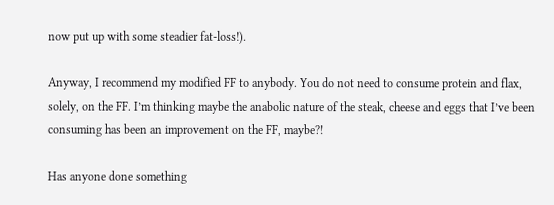now put up with some steadier fat-loss!).

Anyway, I recommend my modified FF to anybody. You do not need to consume protein and flax, solely, on the FF. I’m thinking maybe the anabolic nature of the steak, cheese and eggs that I’ve been consuming has been an improvement on the FF, maybe?!

Has anyone done something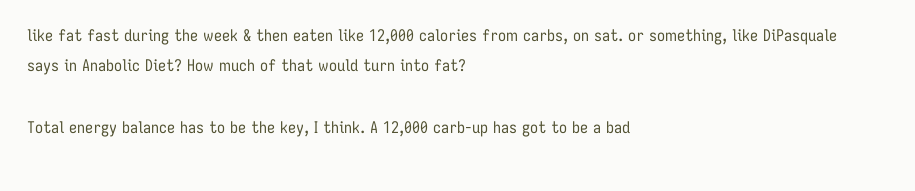like fat fast during the week & then eaten like 12,000 calories from carbs, on sat. or something, like DiPasquale says in Anabolic Diet? How much of that would turn into fat?

Total energy balance has to be the key, I think. A 12,000 carb-up has got to be a bad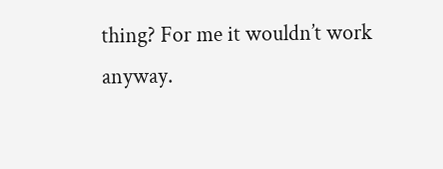thing? For me it wouldn’t work anyway.